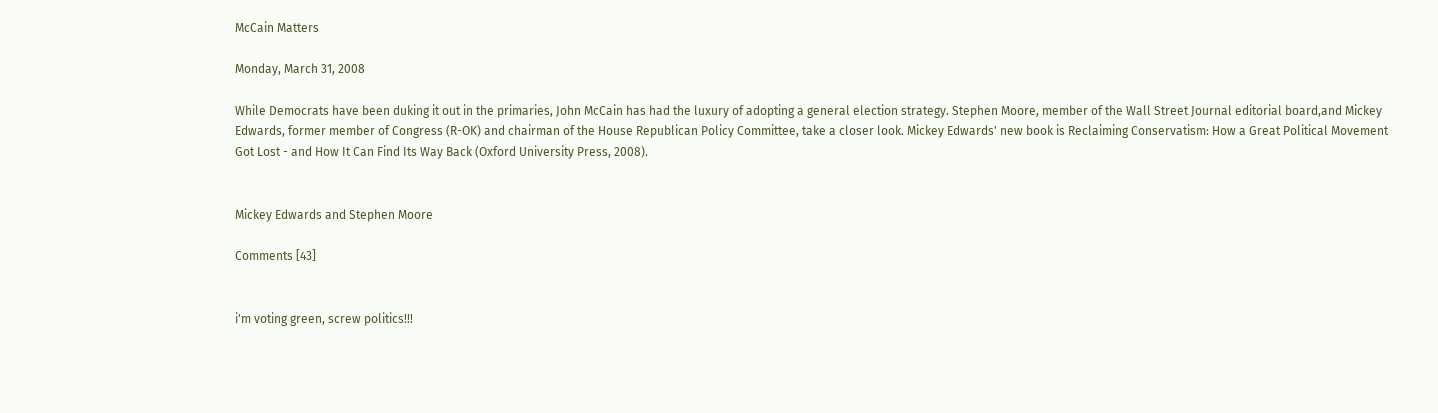McCain Matters

Monday, March 31, 2008

While Democrats have been duking it out in the primaries, John McCain has had the luxury of adopting a general election strategy. Stephen Moore, member of the Wall Street Journal editorial board,and Mickey Edwards, former member of Congress (R-OK) and chairman of the House Republican Policy Committee, take a closer look. Mickey Edwards' new book is Reclaiming Conservatism: How a Great Political Movement Got Lost - and How It Can Find Its Way Back (Oxford University Press, 2008).


Mickey Edwards and Stephen Moore

Comments [43]


i'm voting green, screw politics!!!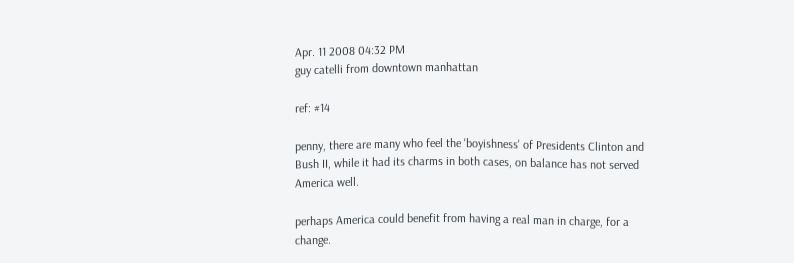Apr. 11 2008 04:32 PM
guy catelli from downtown manhattan

ref: #14

penny, there are many who feel the 'boyishness' of Presidents Clinton and Bush II, while it had its charms in both cases, on balance has not served America well.

perhaps America could benefit from having a real man in charge, for a change.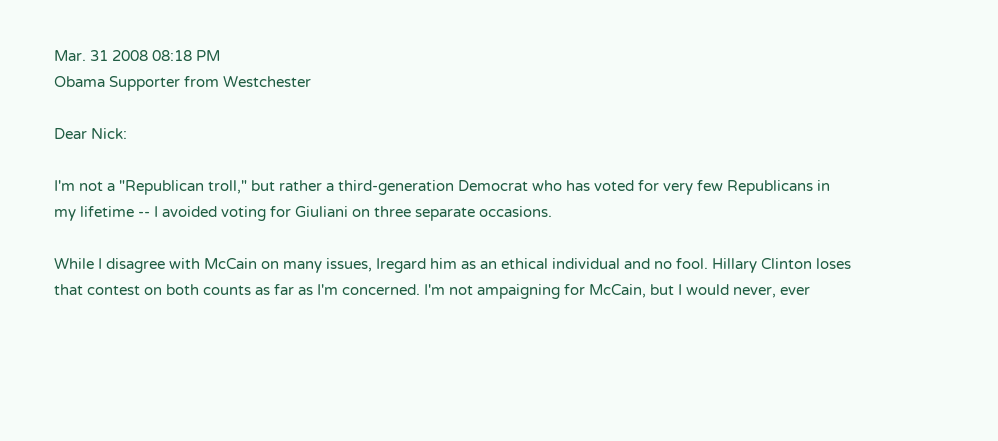Mar. 31 2008 08:18 PM
Obama Supporter from Westchester

Dear Nick:

I'm not a "Republican troll," but rather a third-generation Democrat who has voted for very few Republicans in my lifetime -- I avoided voting for Giuliani on three separate occasions.

While I disagree with McCain on many issues, Iregard him as an ethical individual and no fool. Hillary Clinton loses that contest on both counts as far as I'm concerned. I'm not ampaigning for McCain, but I would never, ever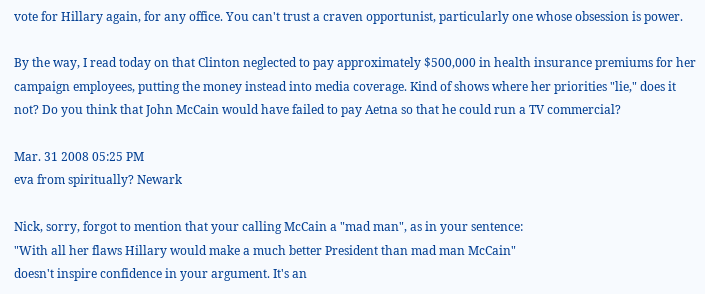vote for Hillary again, for any office. You can't trust a craven opportunist, particularly one whose obsession is power.

By the way, I read today on that Clinton neglected to pay approximately $500,000 in health insurance premiums for her campaign employees, putting the money instead into media coverage. Kind of shows where her priorities "lie," does it not? Do you think that John McCain would have failed to pay Aetna so that he could run a TV commercial?

Mar. 31 2008 05:25 PM
eva from spiritually? Newark

Nick, sorry, forgot to mention that your calling McCain a "mad man", as in your sentence:
"With all her flaws Hillary would make a much better President than mad man McCain"
doesn't inspire confidence in your argument. It's an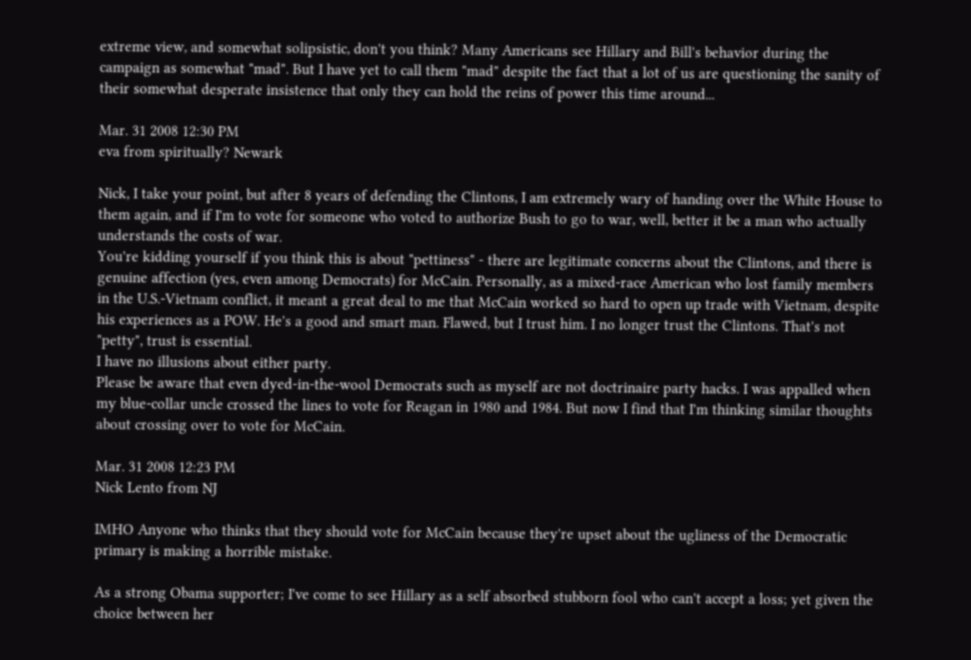extreme view, and somewhat solipsistic, don't you think? Many Americans see Hillary and Bill's behavior during the campaign as somewhat "mad". But I have yet to call them "mad" despite the fact that a lot of us are questioning the sanity of their somewhat desperate insistence that only they can hold the reins of power this time around...

Mar. 31 2008 12:30 PM
eva from spiritually? Newark

Nick, I take your point, but after 8 years of defending the Clintons, I am extremely wary of handing over the White House to them again, and if I'm to vote for someone who voted to authorize Bush to go to war, well, better it be a man who actually understands the costs of war.
You're kidding yourself if you think this is about "pettiness" - there are legitimate concerns about the Clintons, and there is genuine affection (yes, even among Democrats) for McCain. Personally, as a mixed-race American who lost family members in the U.S.-Vietnam conflict, it meant a great deal to me that McCain worked so hard to open up trade with Vietnam, despite his experiences as a POW. He's a good and smart man. Flawed, but I trust him. I no longer trust the Clintons. That's not "petty", trust is essential.
I have no illusions about either party.
Please be aware that even dyed-in-the-wool Democrats such as myself are not doctrinaire party hacks. I was appalled when my blue-collar uncle crossed the lines to vote for Reagan in 1980 and 1984. But now I find that I'm thinking similar thoughts about crossing over to vote for McCain.

Mar. 31 2008 12:23 PM
Nick Lento from NJ

IMHO Anyone who thinks that they should vote for McCain because they're upset about the ugliness of the Democratic primary is making a horrible mistake.

As a strong Obama supporter; I've come to see Hillary as a self absorbed stubborn fool who can't accept a loss; yet given the choice between her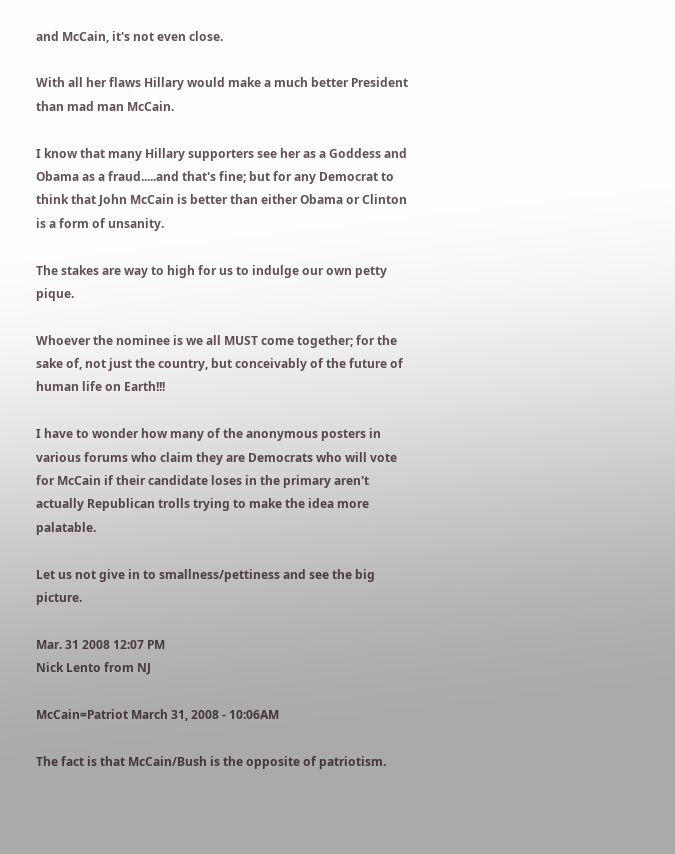and McCain, it's not even close.

With all her flaws Hillary would make a much better President than mad man McCain.

I know that many Hillary supporters see her as a Goddess and Obama as a fraud.....and that's fine; but for any Democrat to think that John McCain is better than either Obama or Clinton is a form of unsanity.

The stakes are way to high for us to indulge our own petty pique.

Whoever the nominee is we all MUST come together; for the sake of, not just the country, but conceivably of the future of human life on Earth!!!

I have to wonder how many of the anonymous posters in various forums who claim they are Democrats who will vote for McCain if their candidate loses in the primary aren't actually Republican trolls trying to make the idea more palatable.

Let us not give in to smallness/pettiness and see the big picture.

Mar. 31 2008 12:07 PM
Nick Lento from NJ

McCain=Patriot March 31, 2008 - 10:06AM

The fact is that McCain/Bush is the opposite of patriotism.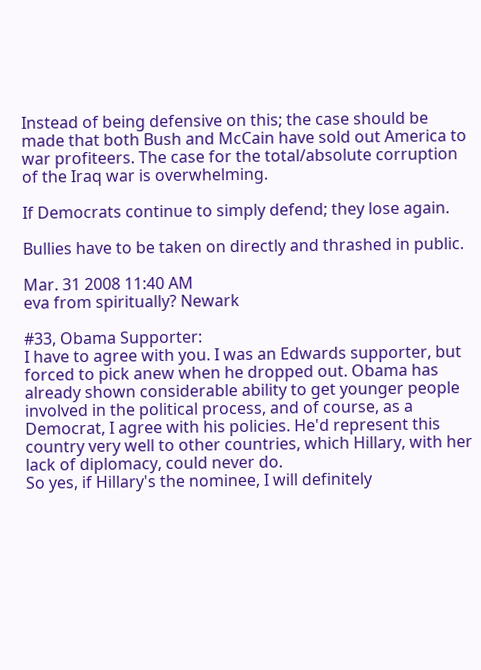Instead of being defensive on this; the case should be made that both Bush and McCain have sold out America to war profiteers. The case for the total/absolute corruption of the Iraq war is overwhelming.

If Democrats continue to simply defend; they lose again.

Bullies have to be taken on directly and thrashed in public.

Mar. 31 2008 11:40 AM
eva from spiritually? Newark

#33, Obama Supporter:
I have to agree with you. I was an Edwards supporter, but forced to pick anew when he dropped out. Obama has already shown considerable ability to get younger people involved in the political process, and of course, as a Democrat, I agree with his policies. He'd represent this country very well to other countries, which Hillary, with her lack of diplomacy, could never do.
So yes, if Hillary's the nominee, I will definitely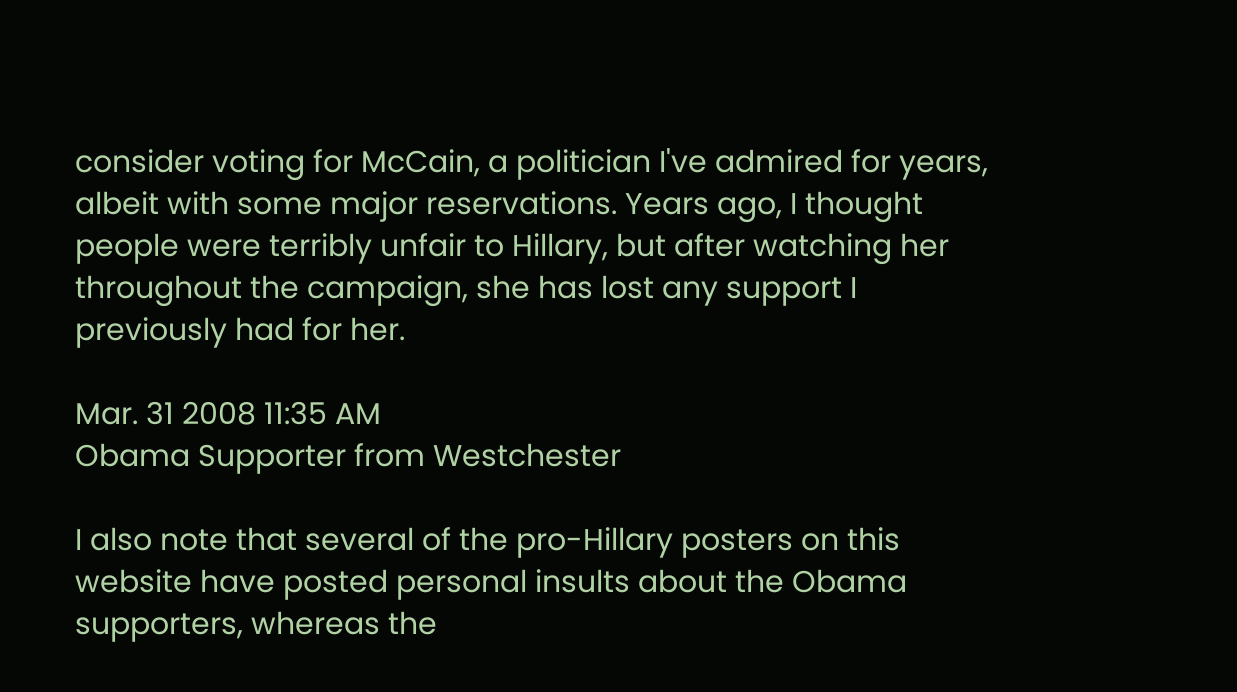consider voting for McCain, a politician I've admired for years, albeit with some major reservations. Years ago, I thought people were terribly unfair to Hillary, but after watching her throughout the campaign, she has lost any support I previously had for her.

Mar. 31 2008 11:35 AM
Obama Supporter from Westchester

I also note that several of the pro-Hillary posters on this website have posted personal insults about the Obama supporters, whereas the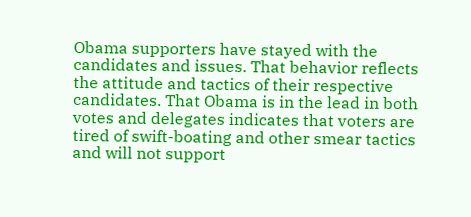Obama supporters have stayed with the candidates and issues. That behavior reflects the attitude and tactics of their respective candidates. That Obama is in the lead in both votes and delegates indicates that voters are tired of swift-boating and other smear tactics and will not support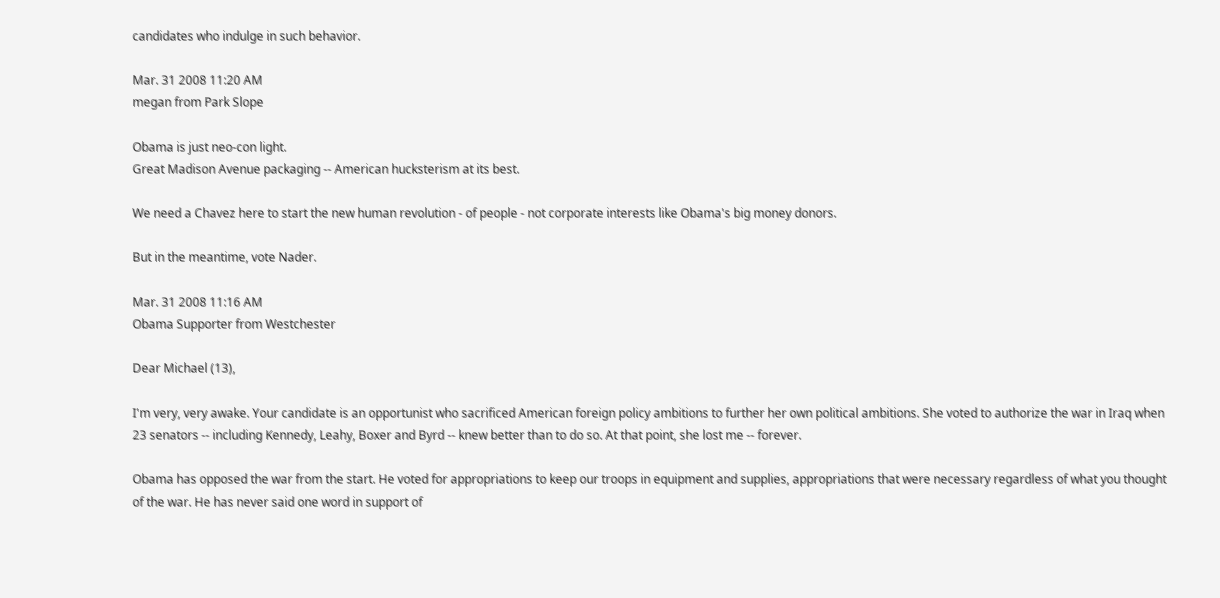candidates who indulge in such behavior.

Mar. 31 2008 11:20 AM
megan from Park Slope

Obama is just neo-con light.
Great Madison Avenue packaging -- American hucksterism at its best.

We need a Chavez here to start the new human revolution - of people - not corporate interests like Obama's big money donors.

But in the meantime, vote Nader.

Mar. 31 2008 11:16 AM
Obama Supporter from Westchester

Dear Michael (13),

I'm very, very awake. Your candidate is an opportunist who sacrificed American foreign policy ambitions to further her own political ambitions. She voted to authorize the war in Iraq when 23 senators -- including Kennedy, Leahy, Boxer and Byrd -- knew better than to do so. At that point, she lost me -- forever.

Obama has opposed the war from the start. He voted for appropriations to keep our troops in equipment and supplies, appropriations that were necessary regardless of what you thought of the war. He has never said one word in support of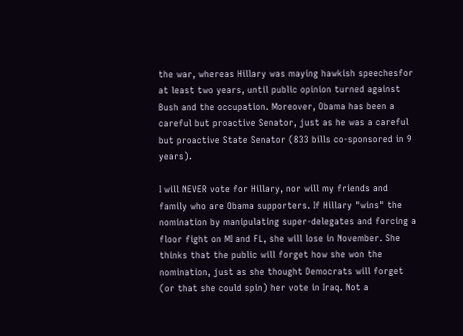the war, whereas Hillary was maying hawkish speechesfor at least two years, until public opinion turned against Bush and the occupation. Moreover, Obama has been a careful but proactive Senator, just as he was a careful but proactive State Senator (833 bills co-sponsored in 9 years).

I will NEVER vote for Hillary, nor will my friends and family who are Obama supporters. If Hillary "wins" the nomination by manipulating super-delegates and forcing a floor fight on MI and FL, she will lose in November. She thinks that the public will forget how she won the nomination, just as she thought Democrats will forget (or that she could spin) her vote in Iraq. Not a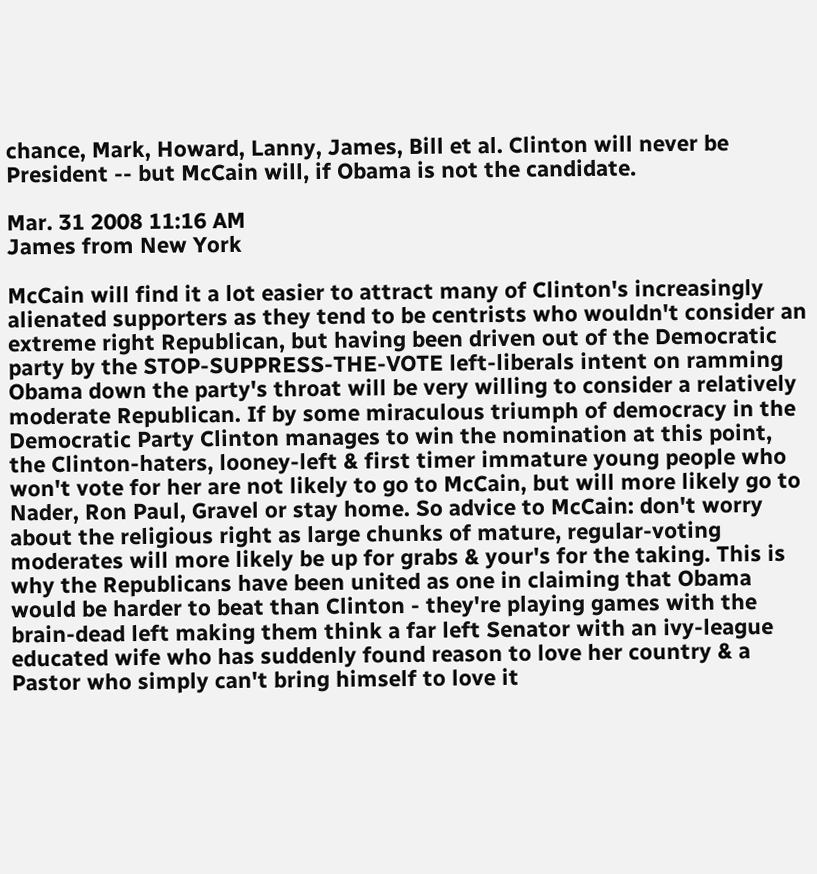chance, Mark, Howard, Lanny, James, Bill et al. Clinton will never be President -- but McCain will, if Obama is not the candidate.

Mar. 31 2008 11:16 AM
James from New York

McCain will find it a lot easier to attract many of Clinton's increasingly alienated supporters as they tend to be centrists who wouldn't consider an extreme right Republican, but having been driven out of the Democratic party by the STOP-SUPPRESS-THE-VOTE left-liberals intent on ramming Obama down the party's throat will be very willing to consider a relatively moderate Republican. If by some miraculous triumph of democracy in the Democratic Party Clinton manages to win the nomination at this point, the Clinton-haters, looney-left & first timer immature young people who won't vote for her are not likely to go to McCain, but will more likely go to Nader, Ron Paul, Gravel or stay home. So advice to McCain: don't worry about the religious right as large chunks of mature, regular-voting moderates will more likely be up for grabs & your's for the taking. This is why the Republicans have been united as one in claiming that Obama would be harder to beat than Clinton - they're playing games with the brain-dead left making them think a far left Senator with an ivy-league educated wife who has suddenly found reason to love her country & a Pastor who simply can't bring himself to love it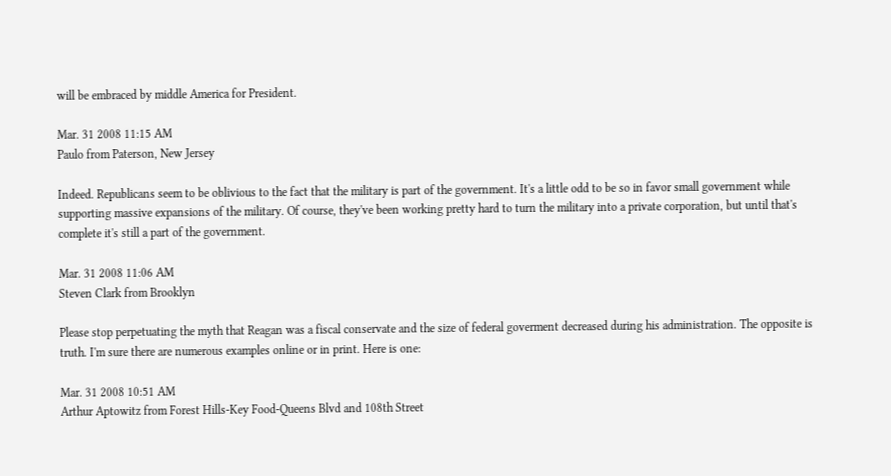will be embraced by middle America for President.

Mar. 31 2008 11:15 AM
Paulo from Paterson, New Jersey

Indeed. Republicans seem to be oblivious to the fact that the military is part of the government. It's a little odd to be so in favor small government while supporting massive expansions of the military. Of course, they've been working pretty hard to turn the military into a private corporation, but until that's complete it's still a part of the government.

Mar. 31 2008 11:06 AM
Steven Clark from Brooklyn

Please stop perpetuating the myth that Reagan was a fiscal conservate and the size of federal goverment decreased during his administration. The opposite is truth. I'm sure there are numerous examples online or in print. Here is one:

Mar. 31 2008 10:51 AM
Arthur Aptowitz from Forest Hills-Key Food-Queens Blvd and 108th Street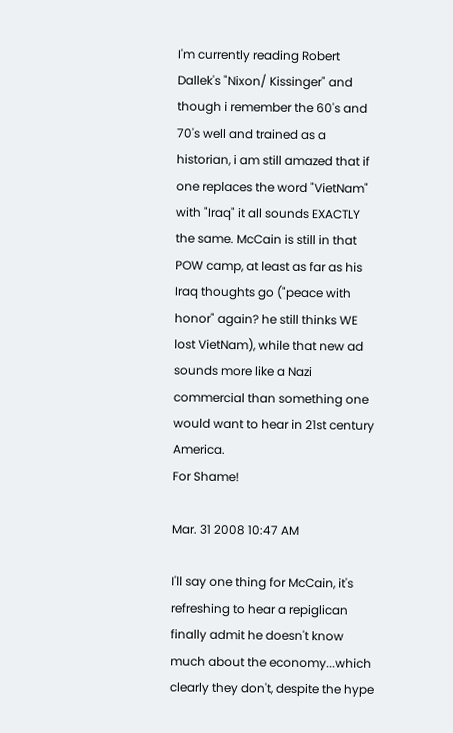I'm currently reading Robert Dallek's "Nixon/ Kissinger" and though i remember the 60's and 70's well and trained as a historian, i am still amazed that if one replaces the word "VietNam" with "Iraq" it all sounds EXACTLY the same. McCain is still in that POW camp, at least as far as his Iraq thoughts go ("peace with honor" again? he still thinks WE lost VietNam), while that new ad sounds more like a Nazi commercial than something one would want to hear in 21st century America.
For Shame!

Mar. 31 2008 10:47 AM

I'll say one thing for McCain, it's refreshing to hear a repiglican finally admit he doesn't know much about the economy...which clearly they don't, despite the hype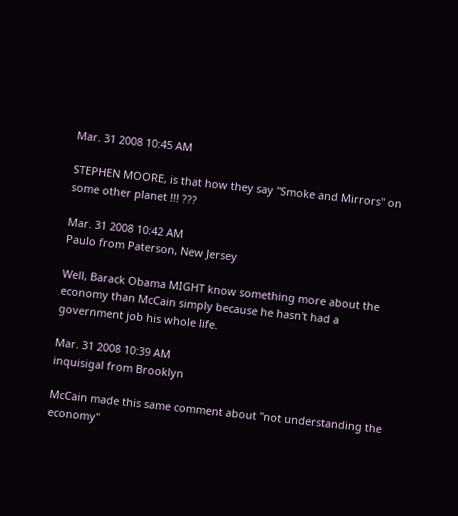Mar. 31 2008 10:45 AM

STEPHEN MOORE, is that how they say "Smoke and Mirrors" on some other planet !!! ???

Mar. 31 2008 10:42 AM
Paulo from Paterson, New Jersey

Well, Barack Obama MIGHT know something more about the economy than McCain simply because he hasn't had a government job his whole life.

Mar. 31 2008 10:39 AM
inquisigal from Brooklyn

McCain made this same comment about "not understanding the economy"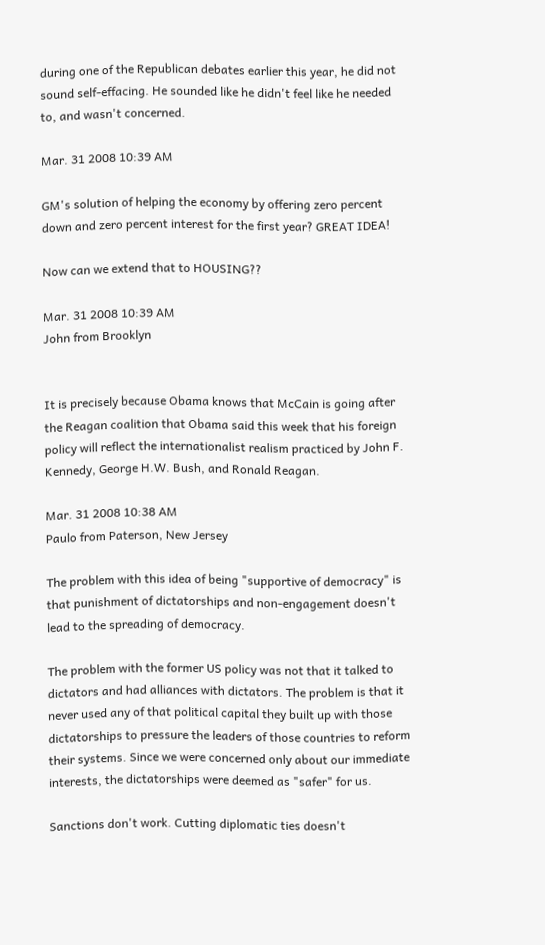during one of the Republican debates earlier this year, he did not sound self-effacing. He sounded like he didn't feel like he needed to, and wasn't concerned.

Mar. 31 2008 10:39 AM

GM's solution of helping the economy by offering zero percent down and zero percent interest for the first year? GREAT IDEA!

Now can we extend that to HOUSING??

Mar. 31 2008 10:39 AM
John from Brooklyn


It is precisely because Obama knows that McCain is going after the Reagan coalition that Obama said this week that his foreign policy will reflect the internationalist realism practiced by John F. Kennedy, George H.W. Bush, and Ronald Reagan.

Mar. 31 2008 10:38 AM
Paulo from Paterson, New Jersey

The problem with this idea of being "supportive of democracy" is that punishment of dictatorships and non-engagement doesn't lead to the spreading of democracy.

The problem with the former US policy was not that it talked to dictators and had alliances with dictators. The problem is that it never used any of that political capital they built up with those dictatorships to pressure the leaders of those countries to reform their systems. Since we were concerned only about our immediate interests, the dictatorships were deemed as "safer" for us.

Sanctions don't work. Cutting diplomatic ties doesn't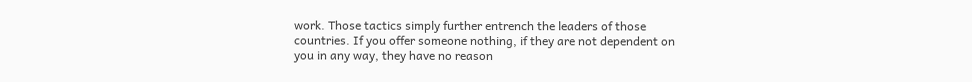work. Those tactics simply further entrench the leaders of those countries. If you offer someone nothing, if they are not dependent on you in any way, they have no reason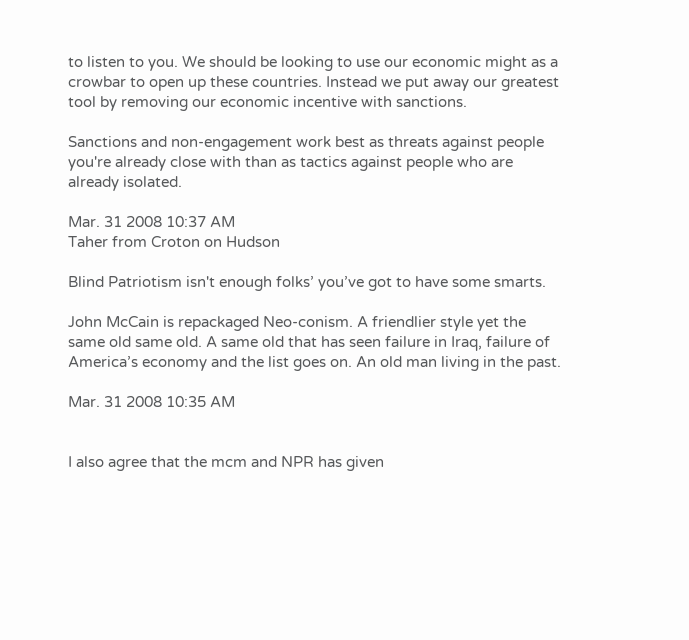to listen to you. We should be looking to use our economic might as a crowbar to open up these countries. Instead we put away our greatest tool by removing our economic incentive with sanctions.

Sanctions and non-engagement work best as threats against people you're already close with than as tactics against people who are already isolated.

Mar. 31 2008 10:37 AM
Taher from Croton on Hudson

Blind Patriotism isn't enough folks’ you’ve got to have some smarts.

John McCain is repackaged Neo-conism. A friendlier style yet the same old same old. A same old that has seen failure in Iraq, failure of America’s economy and the list goes on. An old man living in the past.

Mar. 31 2008 10:35 AM


I also agree that the mcm and NPR has given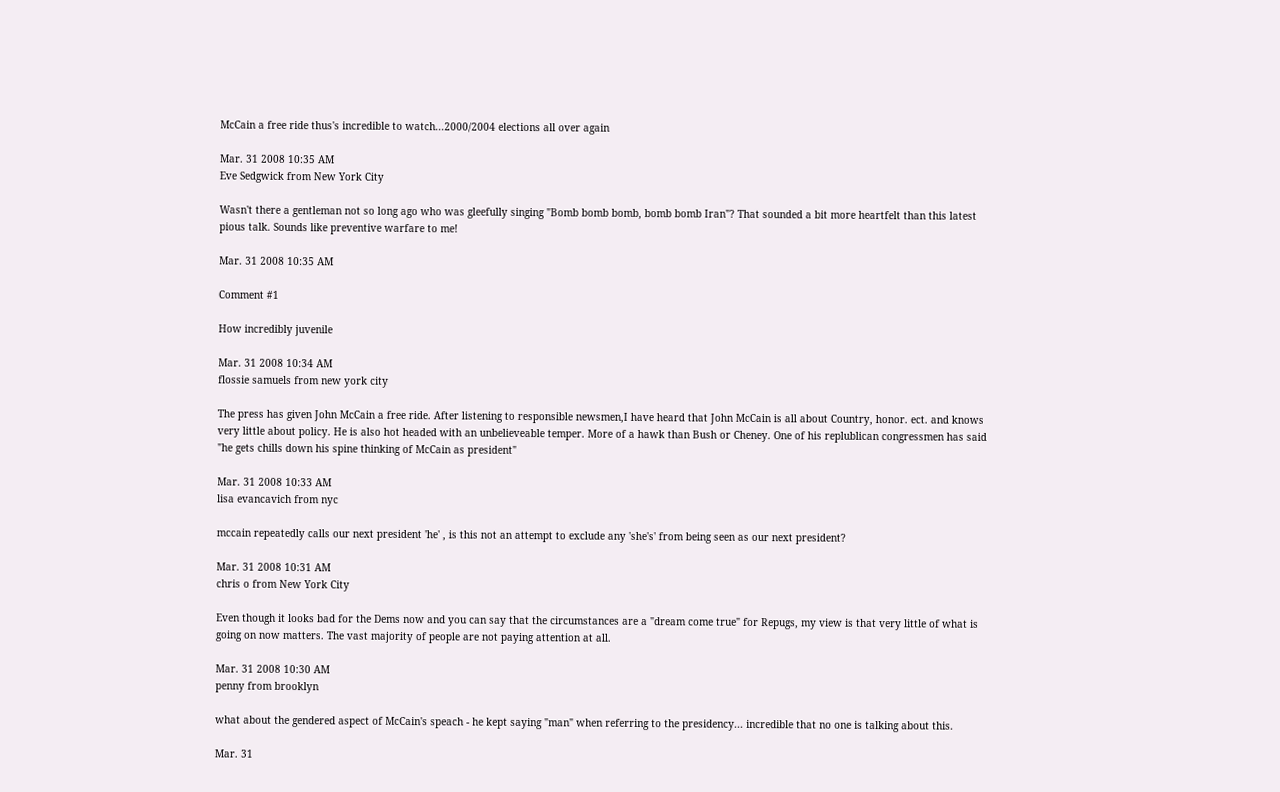McCain a free ride thus's incredible to watch...2000/2004 elections all over again

Mar. 31 2008 10:35 AM
Eve Sedgwick from New York City

Wasn't there a gentleman not so long ago who was gleefully singing "Bomb bomb bomb, bomb bomb Iran"? That sounded a bit more heartfelt than this latest pious talk. Sounds like preventive warfare to me!

Mar. 31 2008 10:35 AM

Comment #1

How incredibly juvenile

Mar. 31 2008 10:34 AM
flossie samuels from new york city

The press has given John McCain a free ride. After listening to responsible newsmen,I have heard that John McCain is all about Country, honor. ect. and knows very little about policy. He is also hot headed with an unbelieveable temper. More of a hawk than Bush or Cheney. One of his replublican congressmen has said "he gets chills down his spine thinking of McCain as president"

Mar. 31 2008 10:33 AM
lisa evancavich from nyc

mccain repeatedly calls our next president 'he' , is this not an attempt to exclude any 'she's' from being seen as our next president?

Mar. 31 2008 10:31 AM
chris o from New York City

Even though it looks bad for the Dems now and you can say that the circumstances are a "dream come true" for Repugs, my view is that very little of what is going on now matters. The vast majority of people are not paying attention at all.

Mar. 31 2008 10:30 AM
penny from brooklyn

what about the gendered aspect of McCain's speach - he kept saying "man" when referring to the presidency... incredible that no one is talking about this.

Mar. 31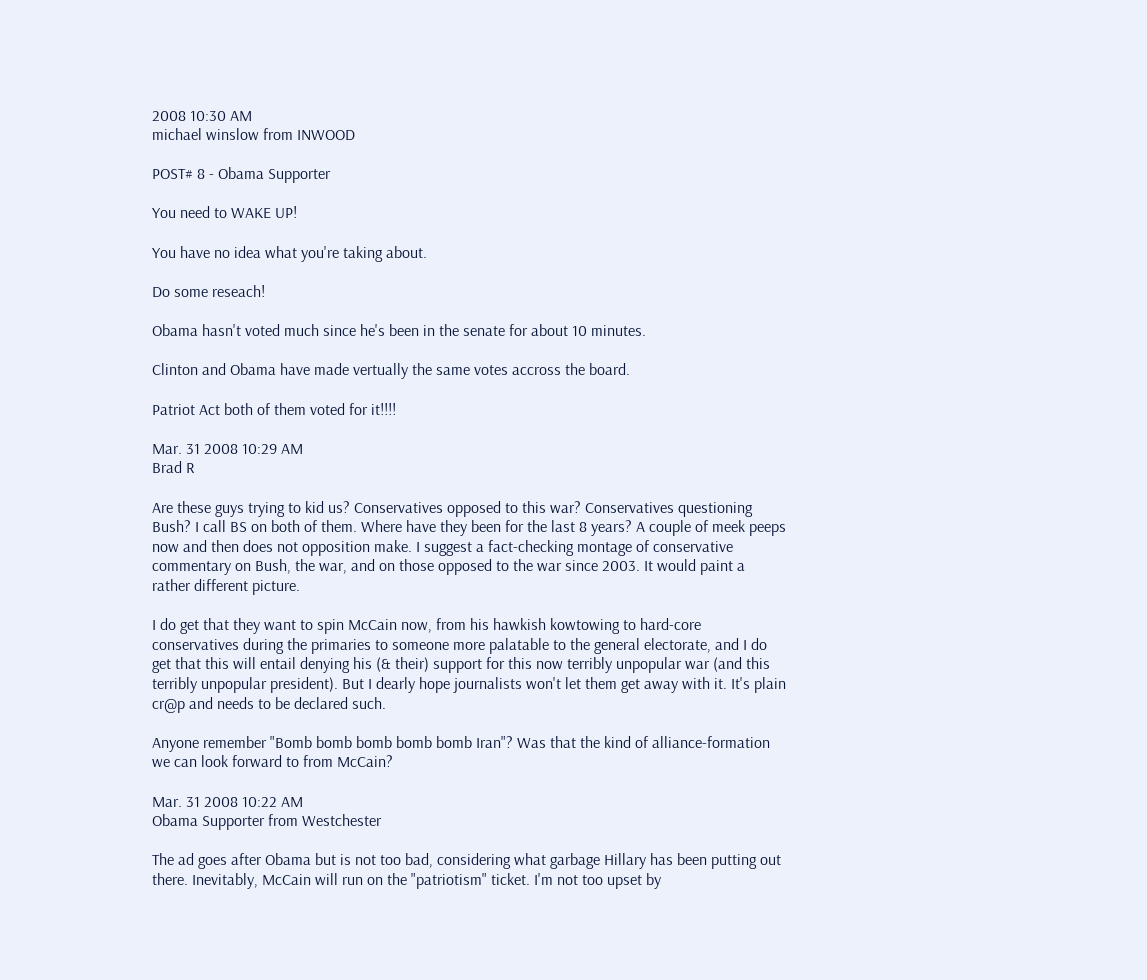2008 10:30 AM
michael winslow from INWOOD

POST# 8 - Obama Supporter

You need to WAKE UP!

You have no idea what you're taking about.

Do some reseach!

Obama hasn't voted much since he's been in the senate for about 10 minutes.

Clinton and Obama have made vertually the same votes accross the board.

Patriot Act both of them voted for it!!!!

Mar. 31 2008 10:29 AM
Brad R

Are these guys trying to kid us? Conservatives opposed to this war? Conservatives questioning Bush? I call BS on both of them. Where have they been for the last 8 years? A couple of meek peeps now and then does not opposition make. I suggest a fact-checking montage of conservative commentary on Bush, the war, and on those opposed to the war since 2003. It would paint a rather different picture.

I do get that they want to spin McCain now, from his hawkish kowtowing to hard-core conservatives during the primaries to someone more palatable to the general electorate, and I do get that this will entail denying his (& their) support for this now terribly unpopular war (and this terribly unpopular president). But I dearly hope journalists won't let them get away with it. It's plain cr@p and needs to be declared such.

Anyone remember "Bomb bomb bomb bomb bomb Iran"? Was that the kind of alliance-formation we can look forward to from McCain?

Mar. 31 2008 10:22 AM
Obama Supporter from Westchester

The ad goes after Obama but is not too bad, considering what garbage Hillary has been putting out there. Inevitably, McCain will run on the "patriotism" ticket. I'm not too upset by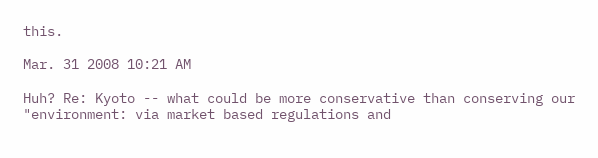this.

Mar. 31 2008 10:21 AM

Huh? Re: Kyoto -- what could be more conservative than conserving our "environment: via market based regulations and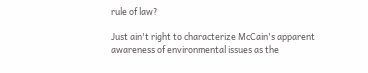rule of law?

Just ain't right to characterize McCain's apparent awareness of environmental issues as the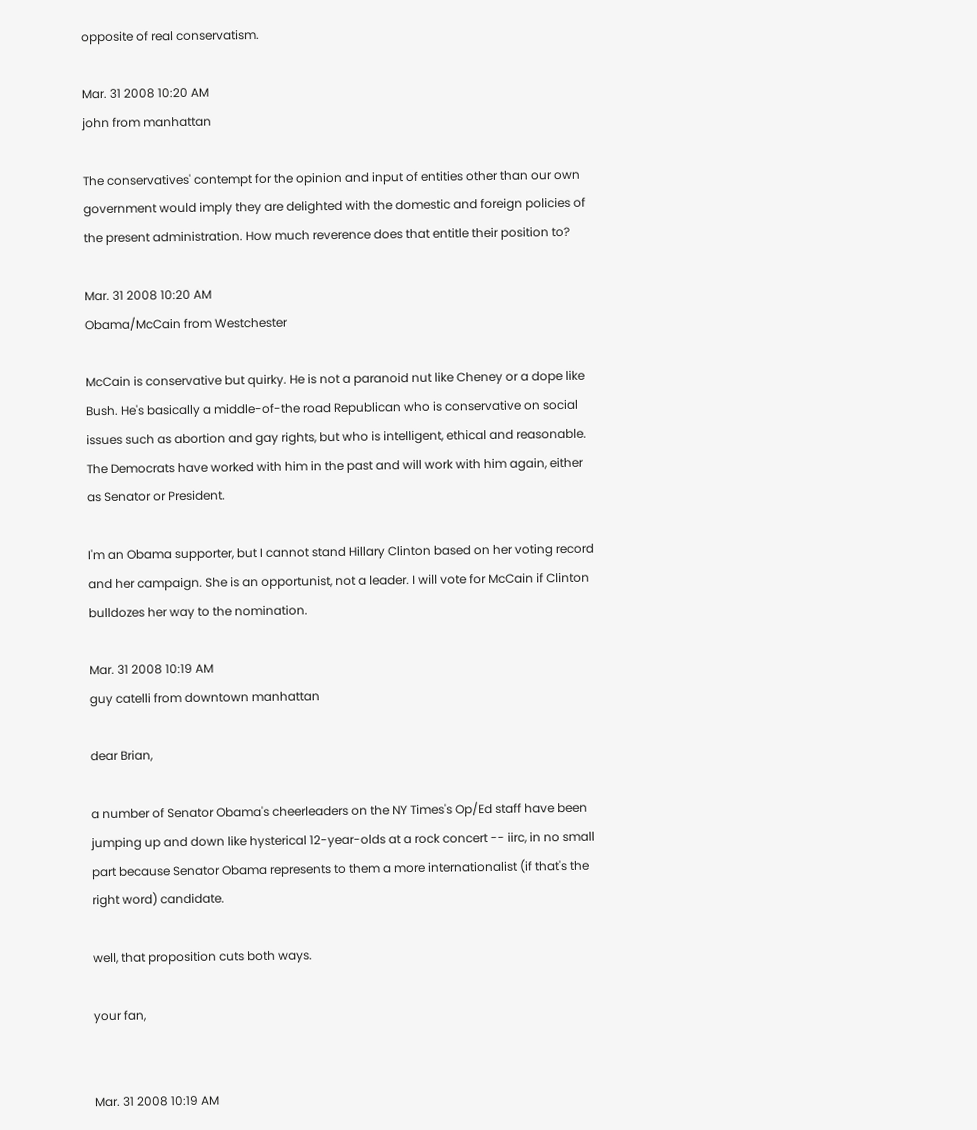opposite of real conservatism.

Mar. 31 2008 10:20 AM
john from manhattan

The conservatives' contempt for the opinion and input of entities other than our own government would imply they are delighted with the domestic and foreign policies of the present administration. How much reverence does that entitle their position to?

Mar. 31 2008 10:20 AM
Obama/McCain from Westchester

McCain is conservative but quirky. He is not a paranoid nut like Cheney or a dope like Bush. He's basically a middle-of-the road Republican who is conservative on social issues such as abortion and gay rights, but who is intelligent, ethical and reasonable. The Democrats have worked with him in the past and will work with him again, either as Senator or President.

I'm an Obama supporter, but I cannot stand Hillary Clinton based on her voting record and her campaign. She is an opportunist, not a leader. I will vote for McCain if Clinton bulldozes her way to the nomination.

Mar. 31 2008 10:19 AM
guy catelli from downtown manhattan

dear Brian,

a number of Senator Obama's cheerleaders on the NY Times's Op/Ed staff have been jumping up and down like hysterical 12-year-olds at a rock concert -- iirc, in no small part because Senator Obama represents to them a more internationalist (if that's the right word) candidate.

well, that proposition cuts both ways.

your fan,


Mar. 31 2008 10:19 AM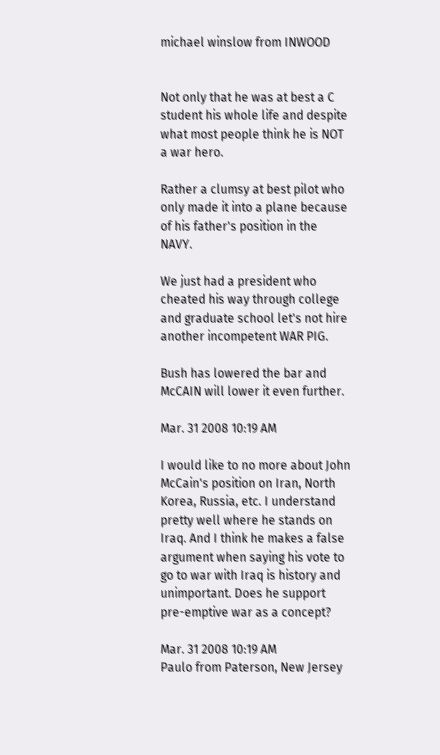michael winslow from INWOOD


Not only that he was at best a C student his whole life and despite what most people think he is NOT a war hero.

Rather a clumsy at best pilot who only made it into a plane because of his father's position in the NAVY.

We just had a president who cheated his way through college and graduate school let's not hire another incompetent WAR PIG.

Bush has lowered the bar and McCAIN will lower it even further.

Mar. 31 2008 10:19 AM

I would like to no more about John McCain's position on Iran, North Korea, Russia, etc. I understand pretty well where he stands on Iraq. And I think he makes a false argument when saying his vote to go to war with Iraq is history and unimportant. Does he support pre-emptive war as a concept?

Mar. 31 2008 10:19 AM
Paulo from Paterson, New Jersey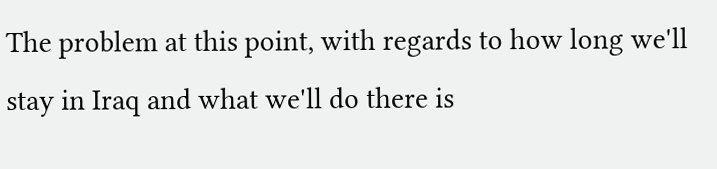The problem at this point, with regards to how long we'll stay in Iraq and what we'll do there is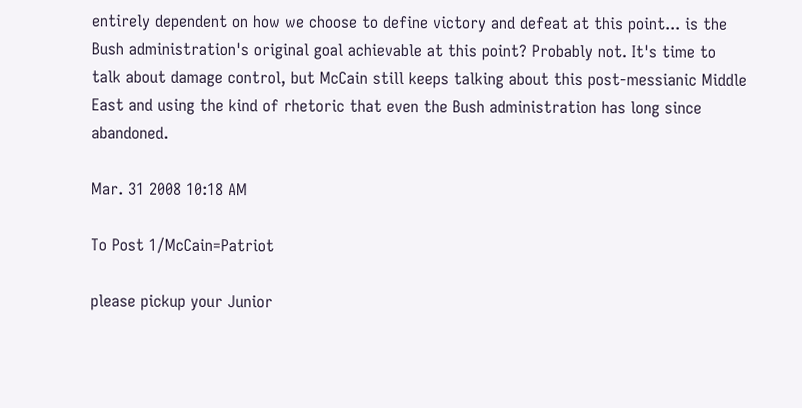entirely dependent on how we choose to define victory and defeat at this point... is the Bush administration's original goal achievable at this point? Probably not. It's time to talk about damage control, but McCain still keeps talking about this post-messianic Middle East and using the kind of rhetoric that even the Bush administration has long since abandoned.

Mar. 31 2008 10:18 AM

To Post 1/McCain=Patriot

please pickup your Junior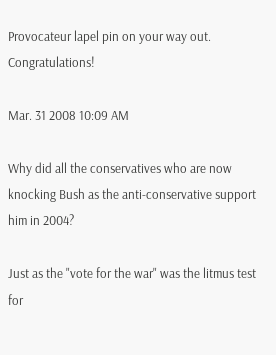Provocateur lapel pin on your way out. Congratulations!

Mar. 31 2008 10:09 AM

Why did all the conservatives who are now knocking Bush as the anti-conservative support him in 2004?

Just as the "vote for the war" was the litmus test for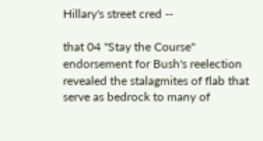Hillary's street cred --

that 04 "Stay the Course" endorsement for Bush's reelection revealed the stalagmites of flab that serve as bedrock to many of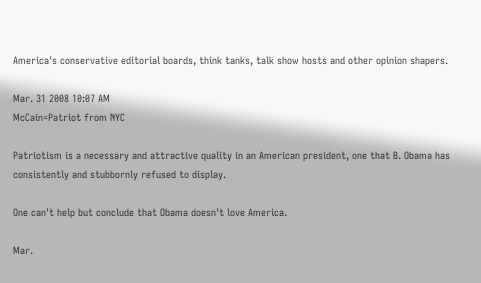America's conservative editorial boards, think tanks, talk show hosts and other opinion shapers.

Mar. 31 2008 10:07 AM
McCain=Patriot from NYC

Patriotism is a necessary and attractive quality in an American president, one that B. Obama has consistently and stubbornly refused to display.

One can't help but conclude that Obama doesn't love America.

Mar.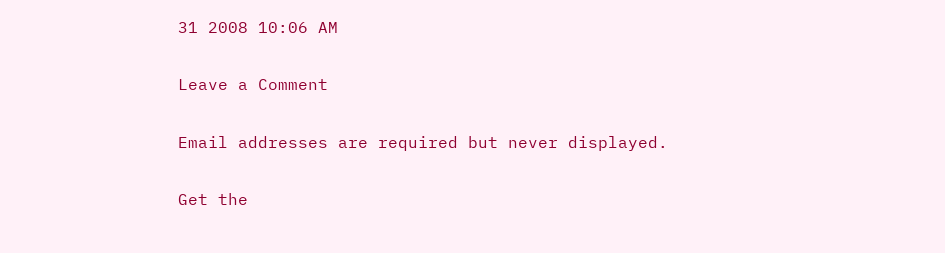31 2008 10:06 AM

Leave a Comment

Email addresses are required but never displayed.

Get the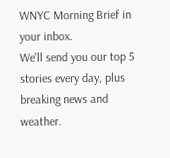WNYC Morning Brief in your inbox.
We'll send you our top 5 stories every day, plus breaking news and weather.